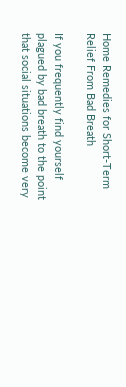Home Remedies for Short-Term Relief From Bad Breath

If you frequently find yourself plagued by bad breath to the point that social situations become very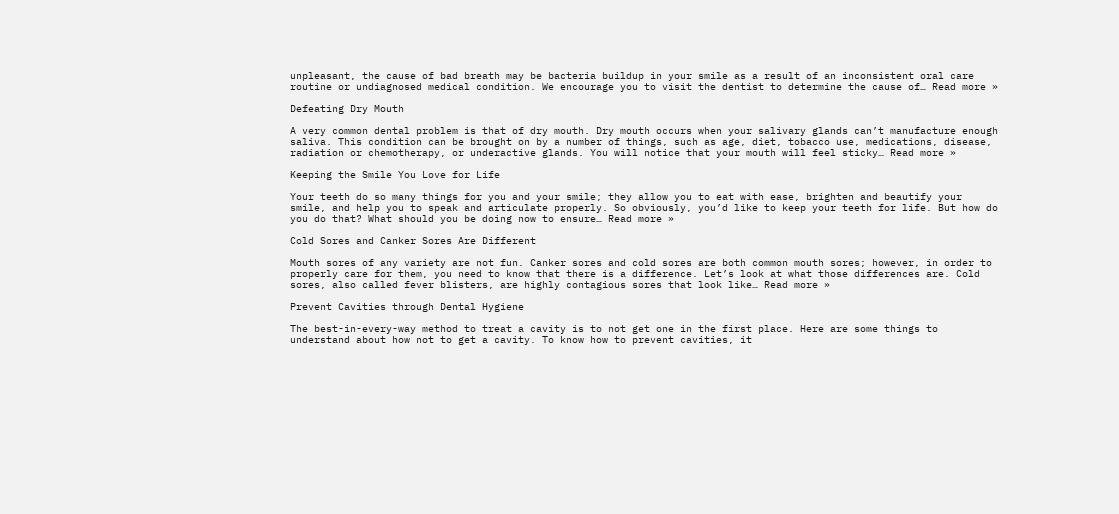unpleasant, the cause of bad breath may be bacteria buildup in your smile as a result of an inconsistent oral care routine or undiagnosed medical condition. We encourage you to visit the dentist to determine the cause of… Read more »

Defeating Dry Mouth

A very common dental problem is that of dry mouth. Dry mouth occurs when your salivary glands can’t manufacture enough saliva. This condition can be brought on by a number of things, such as age, diet, tobacco use, medications, disease, radiation or chemotherapy, or underactive glands. You will notice that your mouth will feel sticky… Read more »

Keeping the Smile You Love for Life

Your teeth do so many things for you and your smile; they allow you to eat with ease, brighten and beautify your smile, and help you to speak and articulate properly. So obviously, you’d like to keep your teeth for life. But how do you do that? What should you be doing now to ensure… Read more »

Cold Sores and Canker Sores Are Different

Mouth sores of any variety are not fun. Canker sores and cold sores are both common mouth sores; however, in order to properly care for them, you need to know that there is a difference. Let’s look at what those differences are. Cold sores, also called fever blisters, are highly contagious sores that look like… Read more »

Prevent Cavities through Dental Hygiene

The best-in-every-way method to treat a cavity is to not get one in the first place. Here are some things to understand about how not to get a cavity. To know how to prevent cavities, it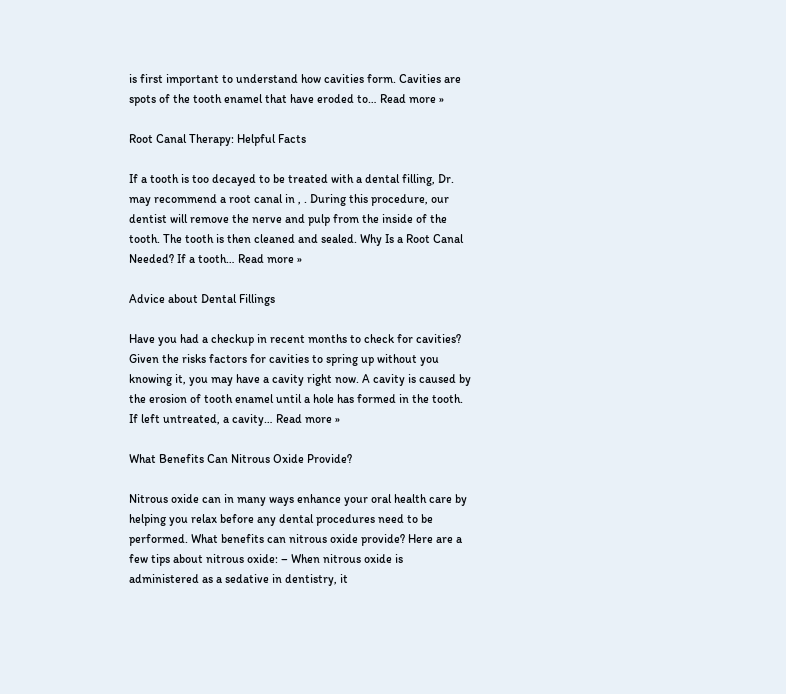is first important to understand how cavities form. Cavities are spots of the tooth enamel that have eroded to… Read more »

Root Canal Therapy: Helpful Facts

If a tooth is too decayed to be treated with a dental filling, Dr. may recommend a root canal in , . During this procedure, our dentist will remove the nerve and pulp from the inside of the tooth. The tooth is then cleaned and sealed. Why Is a Root Canal Needed? If a tooth… Read more »

Advice about Dental Fillings

Have you had a checkup in recent months to check for cavities? Given the risks factors for cavities to spring up without you knowing it, you may have a cavity right now. A cavity is caused by the erosion of tooth enamel until a hole has formed in the tooth. If left untreated, a cavity… Read more »

What Benefits Can Nitrous Oxide Provide?

Nitrous oxide can in many ways enhance your oral health care by helping you relax before any dental procedures need to be performed. What benefits can nitrous oxide provide? Here are a few tips about nitrous oxide: – When nitrous oxide is administered as a sedative in dentistry, it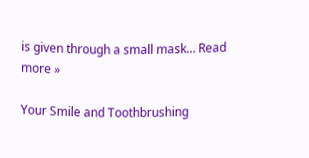is given through a small mask… Read more »

Your Smile and Toothbrushing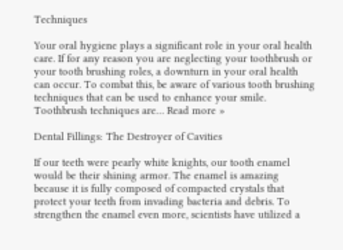Techniques

Your oral hygiene plays a significant role in your oral health care. If for any reason you are neglecting your toothbrush or your tooth brushing roles, a downturn in your oral health can occur. To combat this, be aware of various tooth brushing techniques that can be used to enhance your smile. Toothbrush techniques are… Read more »

Dental Fillings: The Destroyer of Cavities

If our teeth were pearly white knights, our tooth enamel would be their shining armor. The enamel is amazing because it is fully composed of compacted crystals that protect your teeth from invading bacteria and debris. To strengthen the enamel even more, scientists have utilized a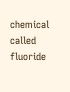chemical called fluoride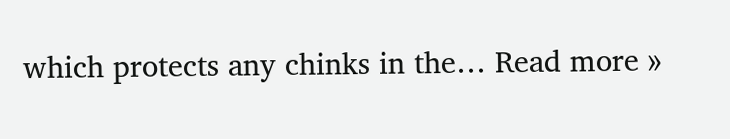which protects any chinks in the… Read more »